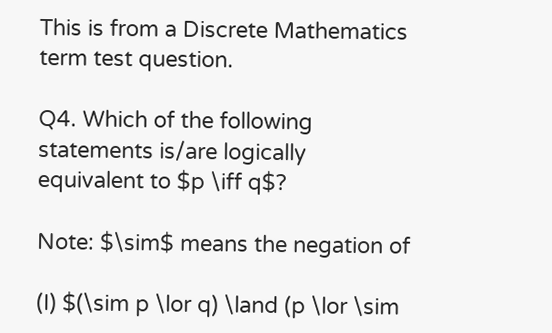This is from a Discrete Mathematics term test question.

Q4. Which of the following statements is/are logically equivalent to $p \iff q$?

Note: $\sim$ means the negation of

(I) $(\sim p \lor q) \land (p \lor \sim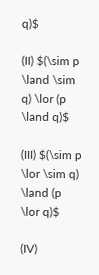q)$

(II) $(\sim p \land \sim q) \lor (p \land q)$

(III) $(\sim p \lor \sim q) \land (p \lor q)$

(IV)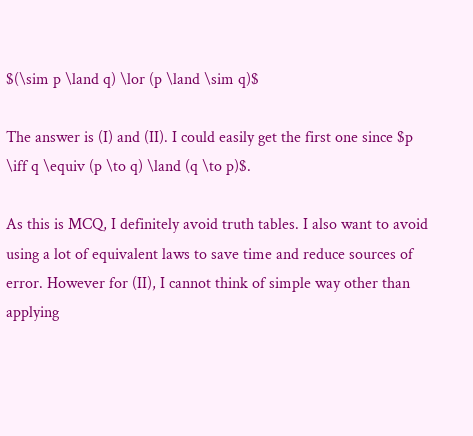$(\sim p \land q) \lor (p \land \sim q)$

The answer is (I) and (II). I could easily get the first one since $p \iff q \equiv (p \to q) \land (q \to p)$.

As this is MCQ, I definitely avoid truth tables. I also want to avoid using a lot of equivalent laws to save time and reduce sources of error. However for (II), I cannot think of simple way other than applying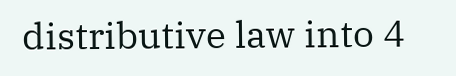distributive law into 4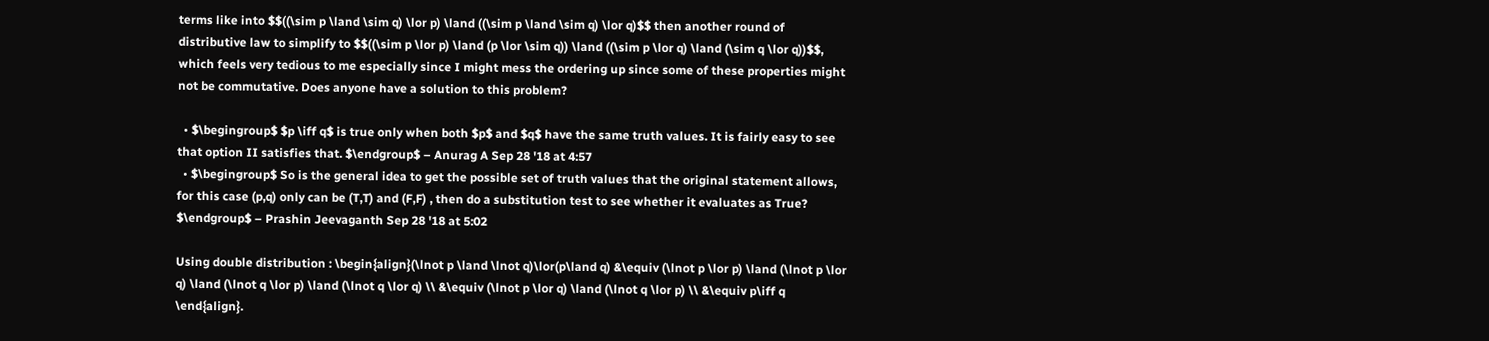terms like into $$((\sim p \land \sim q) \lor p) \land ((\sim p \land \sim q) \lor q)$$ then another round of distributive law to simplify to $$((\sim p \lor p) \land (p \lor \sim q)) \land ((\sim p \lor q) \land (\sim q \lor q))$$, which feels very tedious to me especially since I might mess the ordering up since some of these properties might not be commutative. Does anyone have a solution to this problem?

  • $\begingroup$ $p \iff q$ is true only when both $p$ and $q$ have the same truth values. It is fairly easy to see that option II satisfies that. $\endgroup$ – Anurag A Sep 28 '18 at 4:57
  • $\begingroup$ So is the general idea to get the possible set of truth values that the original statement allows, for this case (p,q) only can be (T,T) and (F,F) , then do a substitution test to see whether it evaluates as True? $\endgroup$ – Prashin Jeevaganth Sep 28 '18 at 5:02

Using double distribution : \begin{align}(\lnot p \land \lnot q)\lor(p\land q) &\equiv (\lnot p \lor p) \land (\lnot p \lor q) \land (\lnot q \lor p) \land (\lnot q \lor q) \\ &\equiv (\lnot p \lor q) \land (\lnot q \lor p) \\ &\equiv p\iff q \end{align}.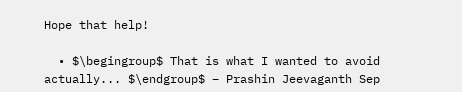Hope that help!

  • $\begingroup$ That is what I wanted to avoid actually... $\endgroup$ – Prashin Jeevaganth Sep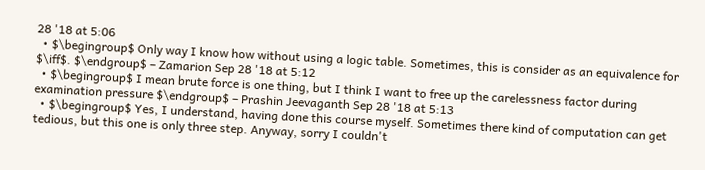28 '18 at 5:06
  • $\begingroup$ Only way I know how without using a logic table. Sometimes, this is consider as an equivalence for $\iff$. $\endgroup$ – Zamarion Sep 28 '18 at 5:12
  • $\begingroup$ I mean brute force is one thing, but I think I want to free up the carelessness factor during examination pressure $\endgroup$ – Prashin Jeevaganth Sep 28 '18 at 5:13
  • $\begingroup$ Yes, I understand, having done this course myself. Sometimes there kind of computation can get tedious, but this one is only three step. Anyway, sorry I couldn't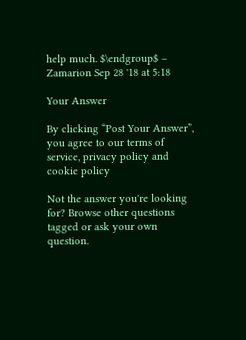help much. $\endgroup$ – Zamarion Sep 28 '18 at 5:18

Your Answer

By clicking “Post Your Answer”, you agree to our terms of service, privacy policy and cookie policy

Not the answer you're looking for? Browse other questions tagged or ask your own question.